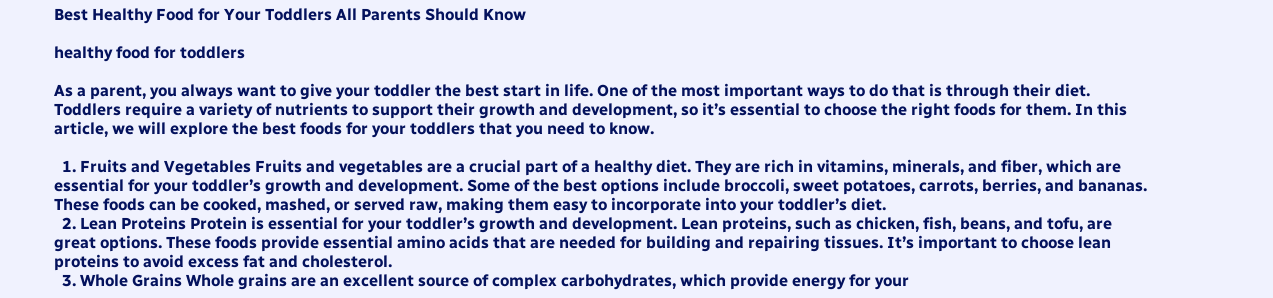Best Healthy Food for Your Toddlers All Parents Should Know

healthy food for toddlers

As a parent, you always want to give your toddler the best start in life. One of the most important ways to do that is through their diet. Toddlers require a variety of nutrients to support their growth and development, so it’s essential to choose the right foods for them. In this article, we will explore the best foods for your toddlers that you need to know.

  1. Fruits and Vegetables Fruits and vegetables are a crucial part of a healthy diet. They are rich in vitamins, minerals, and fiber, which are essential for your toddler’s growth and development. Some of the best options include broccoli, sweet potatoes, carrots, berries, and bananas. These foods can be cooked, mashed, or served raw, making them easy to incorporate into your toddler’s diet.
  2. Lean Proteins Protein is essential for your toddler’s growth and development. Lean proteins, such as chicken, fish, beans, and tofu, are great options. These foods provide essential amino acids that are needed for building and repairing tissues. It’s important to choose lean proteins to avoid excess fat and cholesterol.
  3. Whole Grains Whole grains are an excellent source of complex carbohydrates, which provide energy for your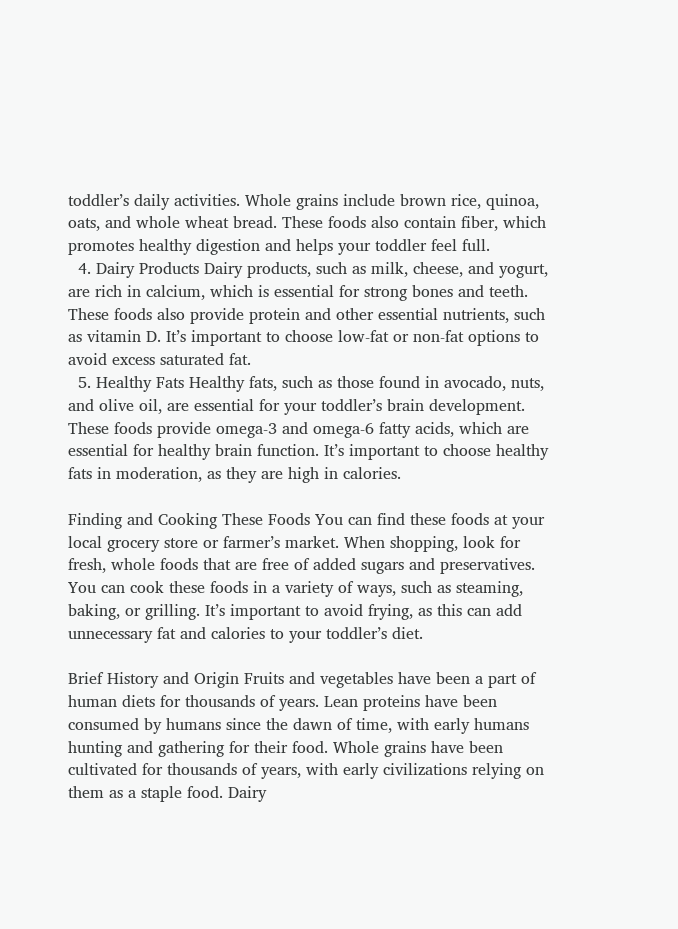toddler’s daily activities. Whole grains include brown rice, quinoa, oats, and whole wheat bread. These foods also contain fiber, which promotes healthy digestion and helps your toddler feel full.
  4. Dairy Products Dairy products, such as milk, cheese, and yogurt, are rich in calcium, which is essential for strong bones and teeth. These foods also provide protein and other essential nutrients, such as vitamin D. It’s important to choose low-fat or non-fat options to avoid excess saturated fat.
  5. Healthy Fats Healthy fats, such as those found in avocado, nuts, and olive oil, are essential for your toddler’s brain development. These foods provide omega-3 and omega-6 fatty acids, which are essential for healthy brain function. It’s important to choose healthy fats in moderation, as they are high in calories.

Finding and Cooking These Foods You can find these foods at your local grocery store or farmer’s market. When shopping, look for fresh, whole foods that are free of added sugars and preservatives. You can cook these foods in a variety of ways, such as steaming, baking, or grilling. It’s important to avoid frying, as this can add unnecessary fat and calories to your toddler’s diet.

Brief History and Origin Fruits and vegetables have been a part of human diets for thousands of years. Lean proteins have been consumed by humans since the dawn of time, with early humans hunting and gathering for their food. Whole grains have been cultivated for thousands of years, with early civilizations relying on them as a staple food. Dairy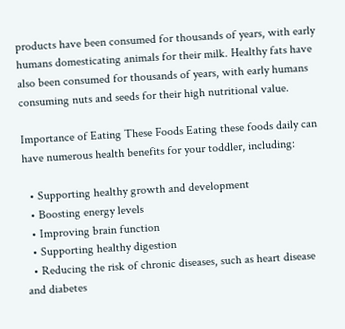products have been consumed for thousands of years, with early humans domesticating animals for their milk. Healthy fats have also been consumed for thousands of years, with early humans consuming nuts and seeds for their high nutritional value.

Importance of Eating These Foods Eating these foods daily can have numerous health benefits for your toddler, including:

  • Supporting healthy growth and development
  • Boosting energy levels
  • Improving brain function
  • Supporting healthy digestion
  • Reducing the risk of chronic diseases, such as heart disease and diabetes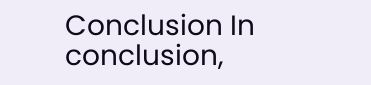Conclusion In conclusion,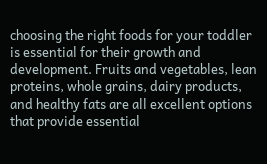choosing the right foods for your toddler is essential for their growth and development. Fruits and vegetables, lean proteins, whole grains, dairy products, and healthy fats are all excellent options that provide essential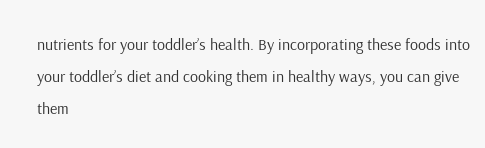nutrients for your toddler’s health. By incorporating these foods into your toddler’s diet and cooking them in healthy ways, you can give them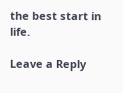the best start in life.

Leave a Reply